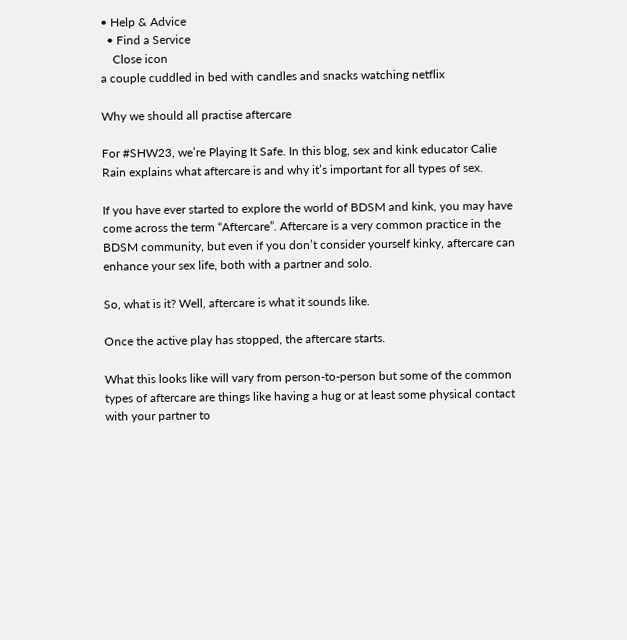• Help & Advice
  • Find a Service
    Close icon
a couple cuddled in bed with candles and snacks watching netflix

Why we should all practise aftercare

For #SHW23, we’re Playing It Safe. In this blog, sex and kink educator Calie Rain explains what aftercare is and why it’s important for all types of sex.

If you have ever started to explore the world of BDSM and kink, you may have come across the term “Aftercare”. Aftercare is a very common practice in the BDSM community, but even if you don’t consider yourself kinky, aftercare can enhance your sex life, both with a partner and solo.

So, what is it? Well, aftercare is what it sounds like.

Once the active play has stopped, the aftercare starts.

What this looks like will vary from person-to-person but some of the common types of aftercare are things like having a hug or at least some physical contact with your partner to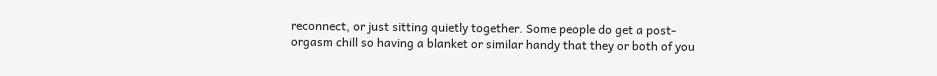reconnect, or just sitting quietly together. Some people do get a post-orgasm chill so having a blanket or similar handy that they or both of you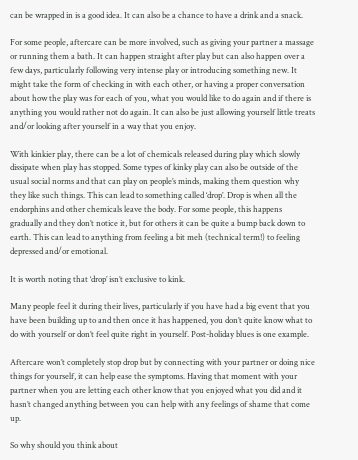can be wrapped in is a good idea. It can also be a chance to have a drink and a snack.

For some people, aftercare can be more involved, such as giving your partner a massage or running them a bath. It can happen straight after play but can also happen over a few days, particularly following very intense play or introducing something new. It might take the form of checking in with each other, or having a proper conversation about how the play was for each of you, what you would like to do again and if there is anything you would rather not do again. It can also be just allowing yourself little treats and/or looking after yourself in a way that you enjoy.

With kinkier play, there can be a lot of chemicals released during play which slowly dissipate when play has stopped. Some types of kinky play can also be outside of the usual social norms and that can play on people’s minds, making them question why they like such things. This can lead to something called ‘drop’. Drop is when all the endorphins and other chemicals leave the body. For some people, this happens gradually and they don’t notice it, but for others it can be quite a bump back down to earth. This can lead to anything from feeling a bit meh (technical term!) to feeling depressed and/or emotional.

It is worth noting that ‘drop’ isn’t exclusive to kink.

Many people feel it during their lives, particularly if you have had a big event that you have been building up to and then once it has happened, you don’t quite know what to do with yourself or don’t feel quite right in yourself. Post-holiday blues is one example.

Aftercare won’t completely stop drop but by connecting with your partner or doing nice things for yourself, it can help ease the symptoms. Having that moment with your partner when you are letting each other know that you enjoyed what you did and it hasn’t changed anything between you can help with any feelings of shame that come up.

So why should you think about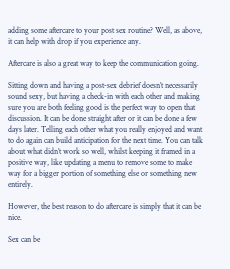adding some aftercare to your post sex routine? Well, as above, it can help with drop if you experience any.

Aftercare is also a great way to keep the communication going.

Sitting down and having a post-sex debrief doesn’t necessarily sound sexy, but having a check-in with each other and making sure you are both feeling good is the perfect way to open that discussion. It can be done straight after or it can be done a few days later. Telling each other what you really enjoyed and want to do again can build anticipation for the next time. You can talk about what didn’t work so well, whilst keeping it framed in a positive way, like updating a menu to remove some to make way for a bigger portion of something else or something new entirely.

However, the best reason to do aftercare is simply that it can be nice.

Sex can be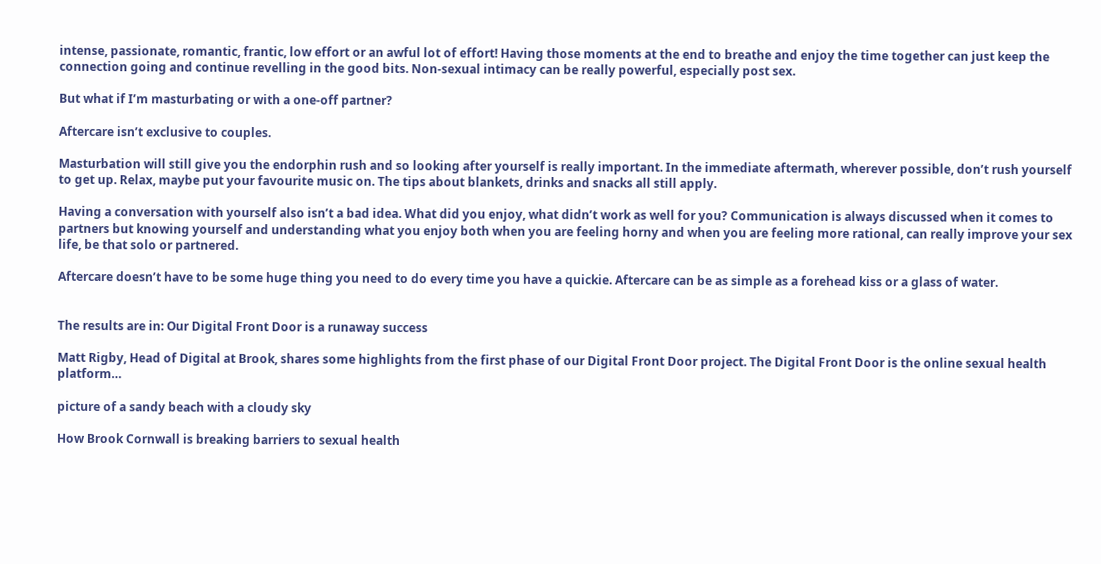intense, passionate, romantic, frantic, low effort or an awful lot of effort! Having those moments at the end to breathe and enjoy the time together can just keep the connection going and continue revelling in the good bits. Non-sexual intimacy can be really powerful, especially post sex.

But what if I’m masturbating or with a one-off partner?

Aftercare isn’t exclusive to couples.

Masturbation will still give you the endorphin rush and so looking after yourself is really important. In the immediate aftermath, wherever possible, don’t rush yourself to get up. Relax, maybe put your favourite music on. The tips about blankets, drinks and snacks all still apply.

Having a conversation with yourself also isn’t a bad idea. What did you enjoy, what didn’t work as well for you? Communication is always discussed when it comes to partners but knowing yourself and understanding what you enjoy both when you are feeling horny and when you are feeling more rational, can really improve your sex life, be that solo or partnered.

Aftercare doesn’t have to be some huge thing you need to do every time you have a quickie. Aftercare can be as simple as a forehead kiss or a glass of water.


The results are in: Our Digital Front Door is a runaway success

Matt Rigby, Head of Digital at Brook, shares some highlights from the first phase of our Digital Front Door project. The Digital Front Door is the online sexual health platform…

picture of a sandy beach with a cloudy sky

How Brook Cornwall is breaking barriers to sexual health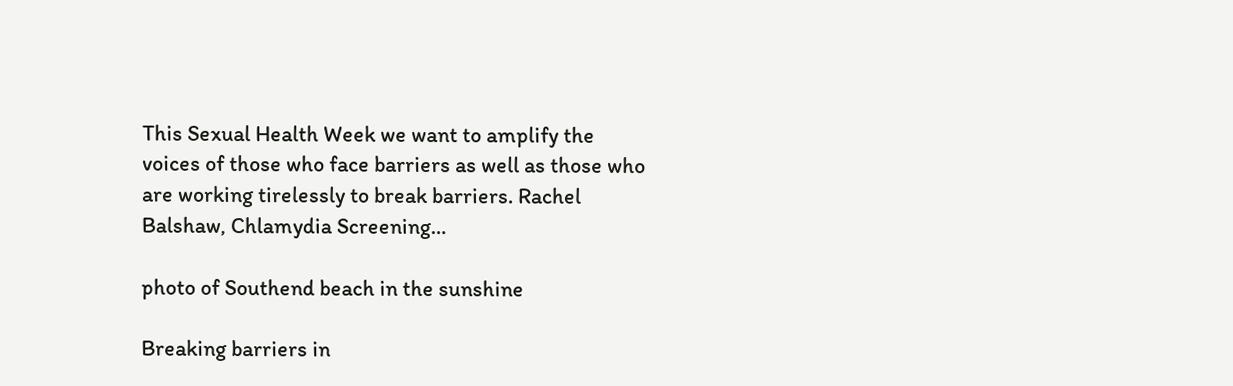This Sexual Health Week we want to amplify the voices of those who face barriers as well as those who are working tirelessly to break barriers. Rachel Balshaw, Chlamydia Screening…

photo of Southend beach in the sunshine

Breaking barriers in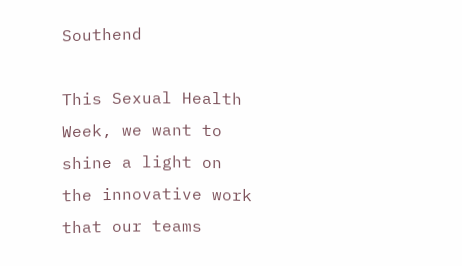Southend

This Sexual Health Week, we want to shine a light on the innovative work that our teams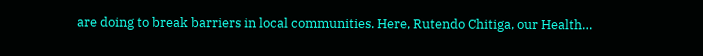are doing to break barriers in local communities. Here, Rutendo Chitiga, our Health…